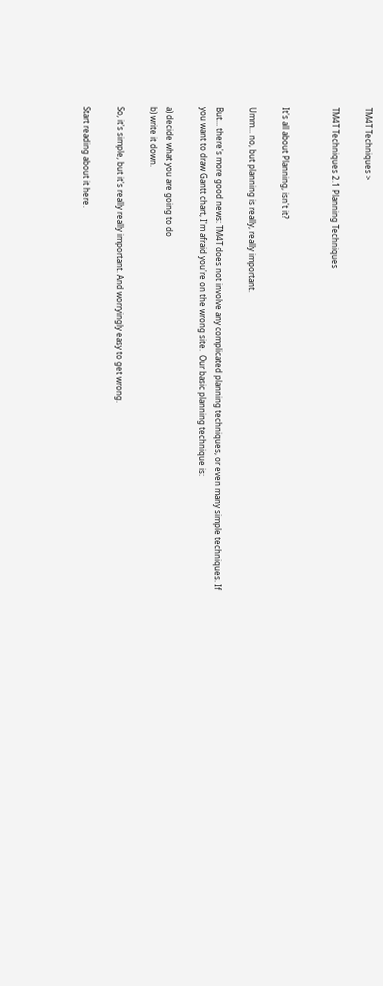TM4T Techniques >

TM4T Techniques 2.1 Planning Techniques


It's all about Planning, isn't it?

Umm... no, but planning is really, really important.

But... there's more good news: TM4T does not involve any complicated planning techniques, or even many simple techniques. If you want to draw Gantt chart, I'm afraid you're on the wrong site.  Our basic planning technique is:

a) decide what you are going to do
b) write it down.

So, it's simple, but it's really really important. And worryingly easy to get wrong.

Start reading about it here.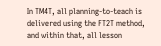In TM4T, all planning-to-teach is delivered using the FT2T method, and within that, all lesson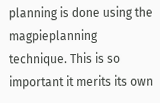planning is done using the magpieplanning  technique. This is so important it merits its own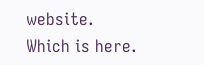website. Which is here.